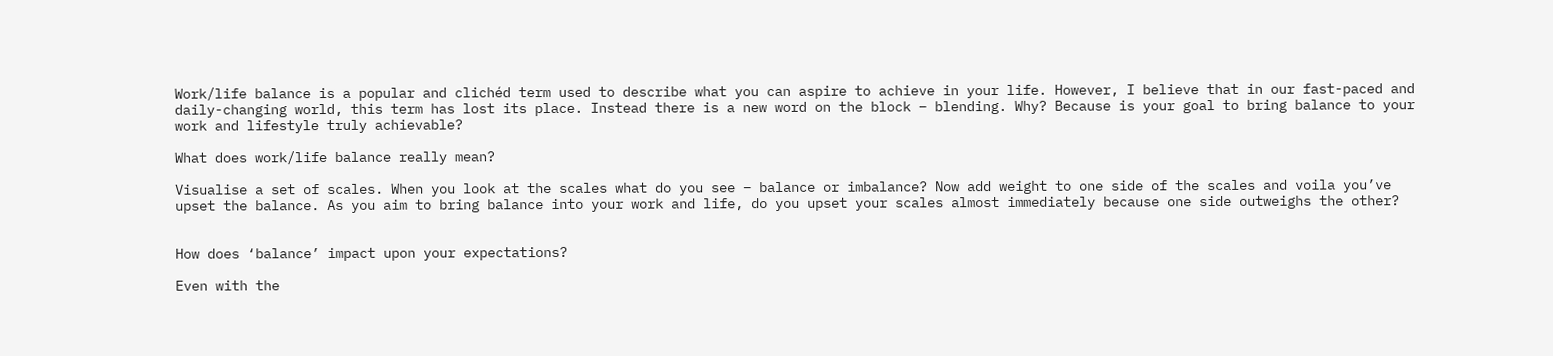Work/life balance is a popular and clichéd term used to describe what you can aspire to achieve in your life. However, I believe that in our fast-paced and daily-changing world, this term has lost its place. Instead there is a new word on the block – blending. Why? Because is your goal to bring balance to your work and lifestyle truly achievable?

What does work/life balance really mean?

Visualise a set of scales. When you look at the scales what do you see – balance or imbalance? Now add weight to one side of the scales and voila you’ve upset the balance. As you aim to bring balance into your work and life, do you upset your scales almost immediately because one side outweighs the other?


How does ‘balance’ impact upon your expectations?

Even with the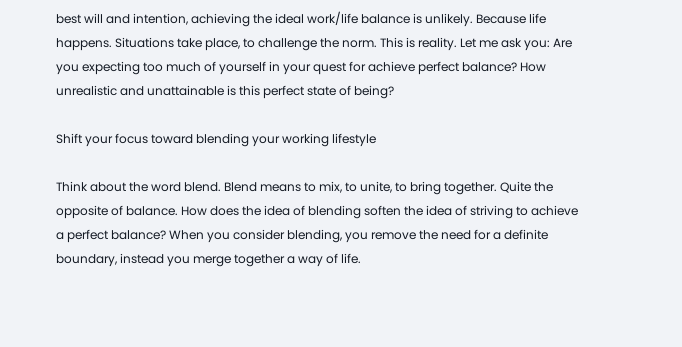best will and intention, achieving the ideal work/life balance is unlikely. Because life happens. Situations take place, to challenge the norm. This is reality. Let me ask you: Are you expecting too much of yourself in your quest for achieve perfect balance? How unrealistic and unattainable is this perfect state of being?

Shift your focus toward blending your working lifestyle

Think about the word blend. Blend means to mix, to unite, to bring together. Quite the opposite of balance. How does the idea of blending soften the idea of striving to achieve a perfect balance? When you consider blending, you remove the need for a definite boundary, instead you merge together a way of life.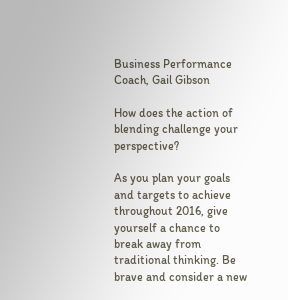Business Performance Coach, Gail Gibson

How does the action of blending challenge your perspective?

As you plan your goals and targets to achieve throughout 2016, give yourself a chance to break away from traditional thinking. Be brave and consider a new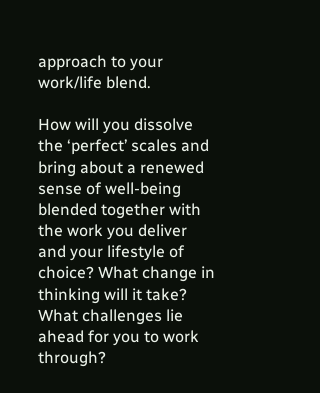approach to your work/life blend.

How will you dissolve the ‘perfect’ scales and bring about a renewed sense of well-being blended together with the work you deliver and your lifestyle of choice? What change in thinking will it take? What challenges lie ahead for you to work through?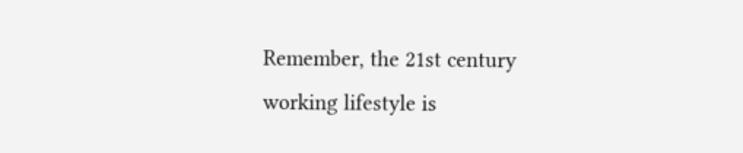Remember, the 21st century working lifestyle is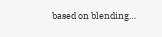based on blending…